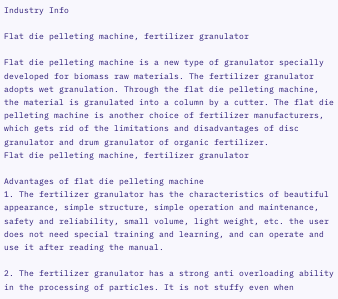Industry Info

Flat die pelleting machine, fertilizer granulator

Flat die pelleting machine is a new type of granulator specially developed for biomass raw materials. The fertilizer granulator adopts wet granulation. Through the flat die pelleting machine, the material is granulated into a column by a cutter. The flat die pelleting machine is another choice of fertilizer manufacturers, which gets rid of the limitations and disadvantages of disc granulator and drum granulator of organic fertilizer.
Flat die pelleting machine, fertilizer granulator

Advantages of flat die pelleting machine
1. The fertilizer granulator has the characteristics of beautiful appearance, simple structure, simple operation and maintenance, safety and reliability, small volume, light weight, etc. the user does not need special training and learning, and can operate and use it after reading the manual.

2. The fertilizer granulator has a strong anti overloading ability in the processing of particles. It is not stuffy even when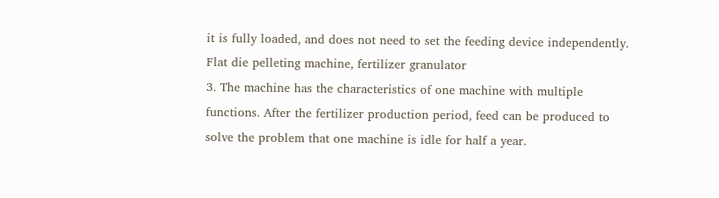it is fully loaded, and does not need to set the feeding device independently.
Flat die pelleting machine, fertilizer granulator
3. The machine has the characteristics of one machine with multiple functions. After the fertilizer production period, feed can be produced to solve the problem that one machine is idle for half a year.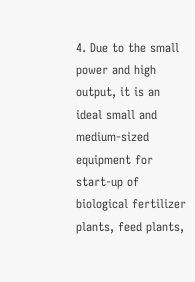4. Due to the small power and high output, it is an ideal small and medium-sized equipment for start-up of biological fertilizer plants, feed plants,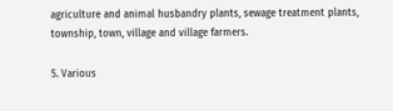agriculture and animal husbandry plants, sewage treatment plants, township, town, village and village farmers.

5. Various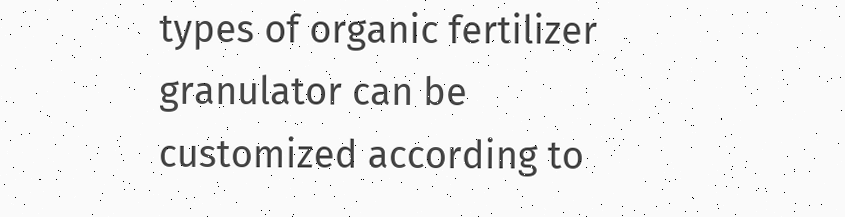types of organic fertilizer granulator can be customized according to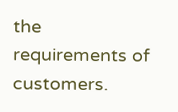the requirements of customers.